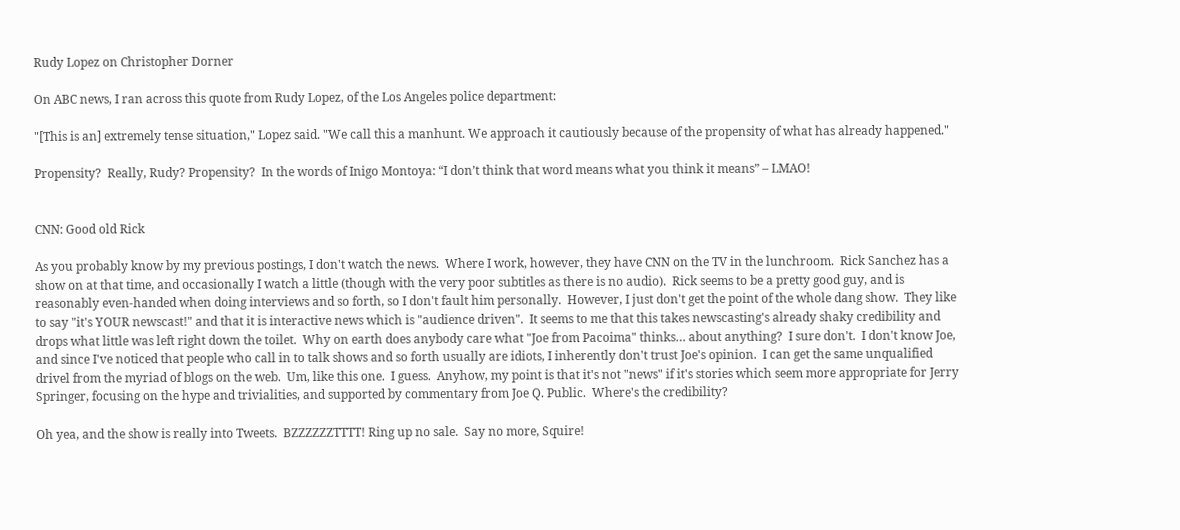Rudy Lopez on Christopher Dorner

On ABC news, I ran across this quote from Rudy Lopez, of the Los Angeles police department:

"[This is an] extremely tense situation," Lopez said. "We call this a manhunt. We approach it cautiously because of the propensity of what has already happened."

Propensity?  Really, Rudy? Propensity?  In the words of Inigo Montoya: “I don’t think that word means what you think it means” – LMAO!


CNN: Good old Rick

As you probably know by my previous postings, I don't watch the news.  Where I work, however, they have CNN on the TV in the lunchroom.  Rick Sanchez has a show on at that time, and occasionally I watch a little (though with the very poor subtitles as there is no audio).  Rick seems to be a pretty good guy, and is reasonably even-handed when doing interviews and so forth, so I don't fault him personally.  However, I just don't get the point of the whole dang show.  They like to say "it's YOUR newscast!" and that it is interactive news which is "audience driven".  It seems to me that this takes newscasting's already shaky credibility and drops what little was left right down the toilet.  Why on earth does anybody care what "Joe from Pacoima" thinks… about anything?  I sure don't.  I don't know Joe, and since I've noticed that people who call in to talk shows and so forth usually are idiots, I inherently don't trust Joe's opinion.  I can get the same unqualified drivel from the myriad of blogs on the web.  Um, like this one.  I guess.  Anyhow, my point is that it's not "news" if it's stories which seem more appropriate for Jerry Springer, focusing on the hype and trivialities, and supported by commentary from Joe Q. Public.  Where's the credibility?

Oh yea, and the show is really into Tweets.  BZZZZZZTTTT! Ring up no sale.  Say no more, Squire!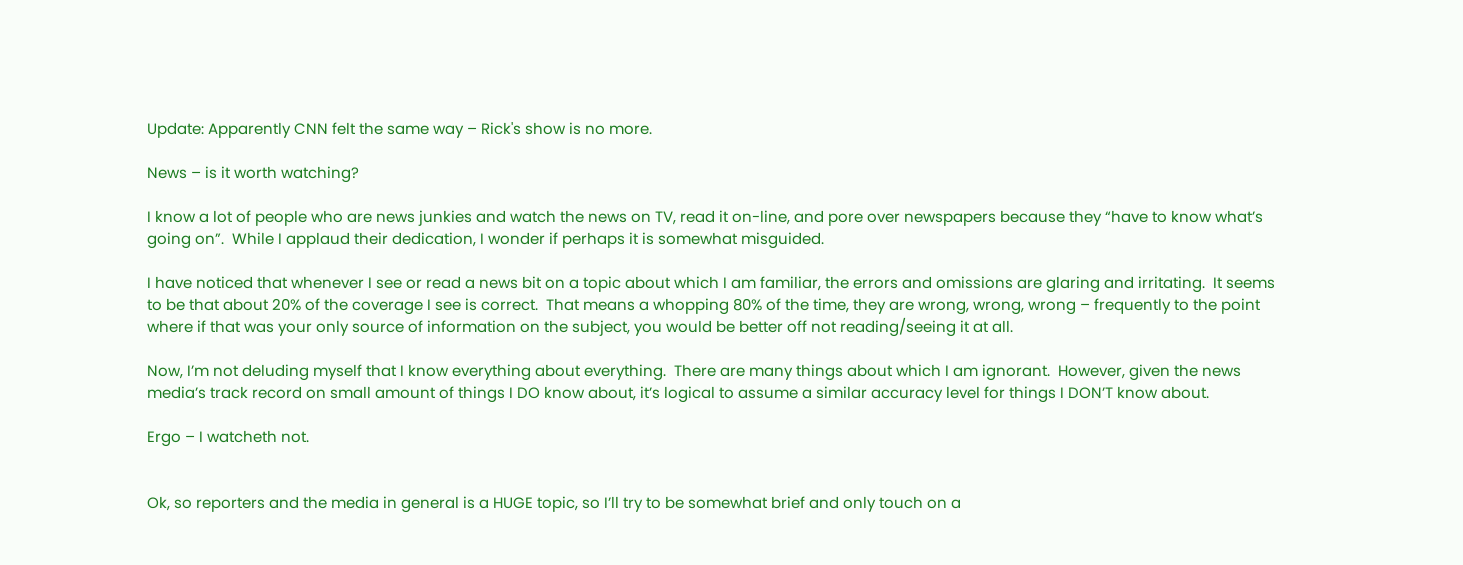Update: Apparently CNN felt the same way – Rick's show is no more.

News – is it worth watching?

I know a lot of people who are news junkies and watch the news on TV, read it on-line, and pore over newspapers because they “have to know what’s going on”.  While I applaud their dedication, I wonder if perhaps it is somewhat misguided.

I have noticed that whenever I see or read a news bit on a topic about which I am familiar, the errors and omissions are glaring and irritating.  It seems to be that about 20% of the coverage I see is correct.  That means a whopping 80% of the time, they are wrong, wrong, wrong – frequently to the point where if that was your only source of information on the subject, you would be better off not reading/seeing it at all.

Now, I’m not deluding myself that I know everything about everything.  There are many things about which I am ignorant.  However, given the news media’s track record on small amount of things I DO know about, it’s logical to assume a similar accuracy level for things I DON’T know about.

Ergo – I watcheth not.


Ok, so reporters and the media in general is a HUGE topic, so I’ll try to be somewhat brief and only touch on a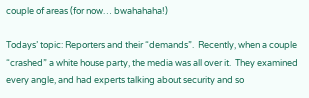couple of areas (for now… bwahahaha!)

Todays’ topic: Reporters and their “demands”.  Recently, when a couple “crashed” a white house party, the media was all over it.  They examined every angle, and had experts talking about security and so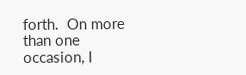forth.  On more than one occasion, I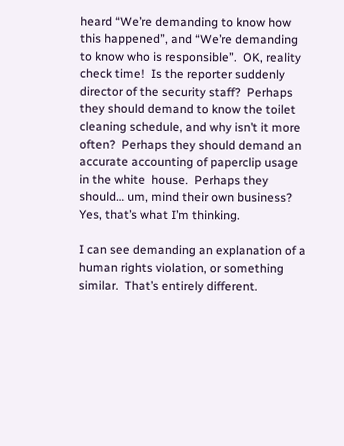heard “We’re demanding to know how this happened”, and “We’re demanding to know who is responsible”.  OK, reality check time!  Is the reporter suddenly director of the security staff?  Perhaps they should demand to know the toilet cleaning schedule, and why isn’t it more often?  Perhaps they should demand an accurate accounting of paperclip usage in the white  house.  Perhaps they should… um, mind their own business?  Yes, that’s what I’m thinking.

I can see demanding an explanation of a human rights violation, or something similar.  That’s entirely different.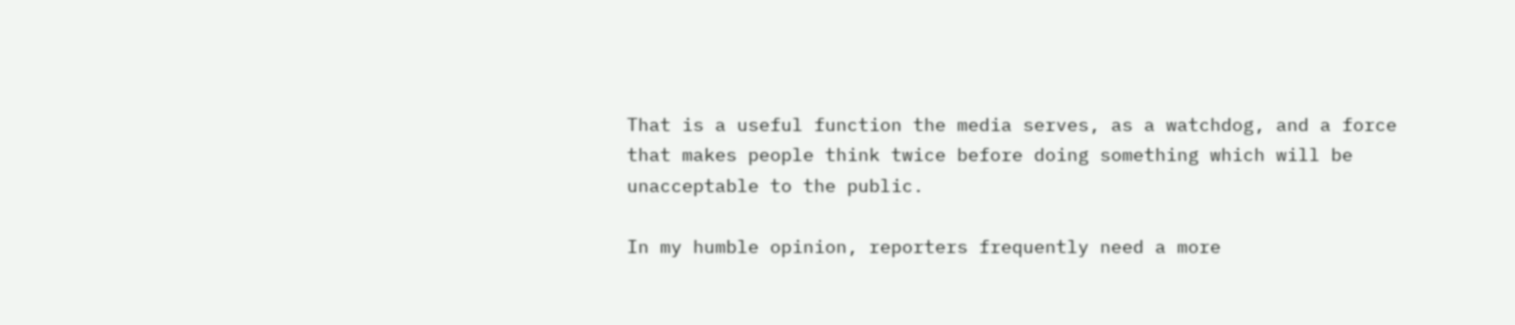That is a useful function the media serves, as a watchdog, and a force that makes people think twice before doing something which will be unacceptable to the public.

In my humble opinion, reporters frequently need a more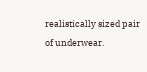realistically sized pair of underwear.